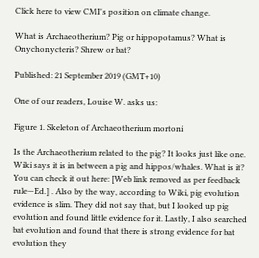Click here to view CMI's position on climate change.

What is Archaeotherium? Pig or hippopotamus? What is Onychonycteris? Shrew or bat?

Published: 21 September 2019 (GMT+10)

One of our readers, Louise W. asks us:

Figure 1. Skeleton of Archaeotherium mortoni

Is the Archaeotherium related to the pig? It looks just like one. Wiki says it is in between a pig and hippos/whales. What is it? You can check it out here: [Web link removed as per feedback rule—Ed.] . Also by the way, according to Wiki, pig evolution evidence is slim. They did not say that, but I looked up pig evolution and found little evidence for it. Lastly, I also searched bat evolution and found that there is strong evidence for bat evolution they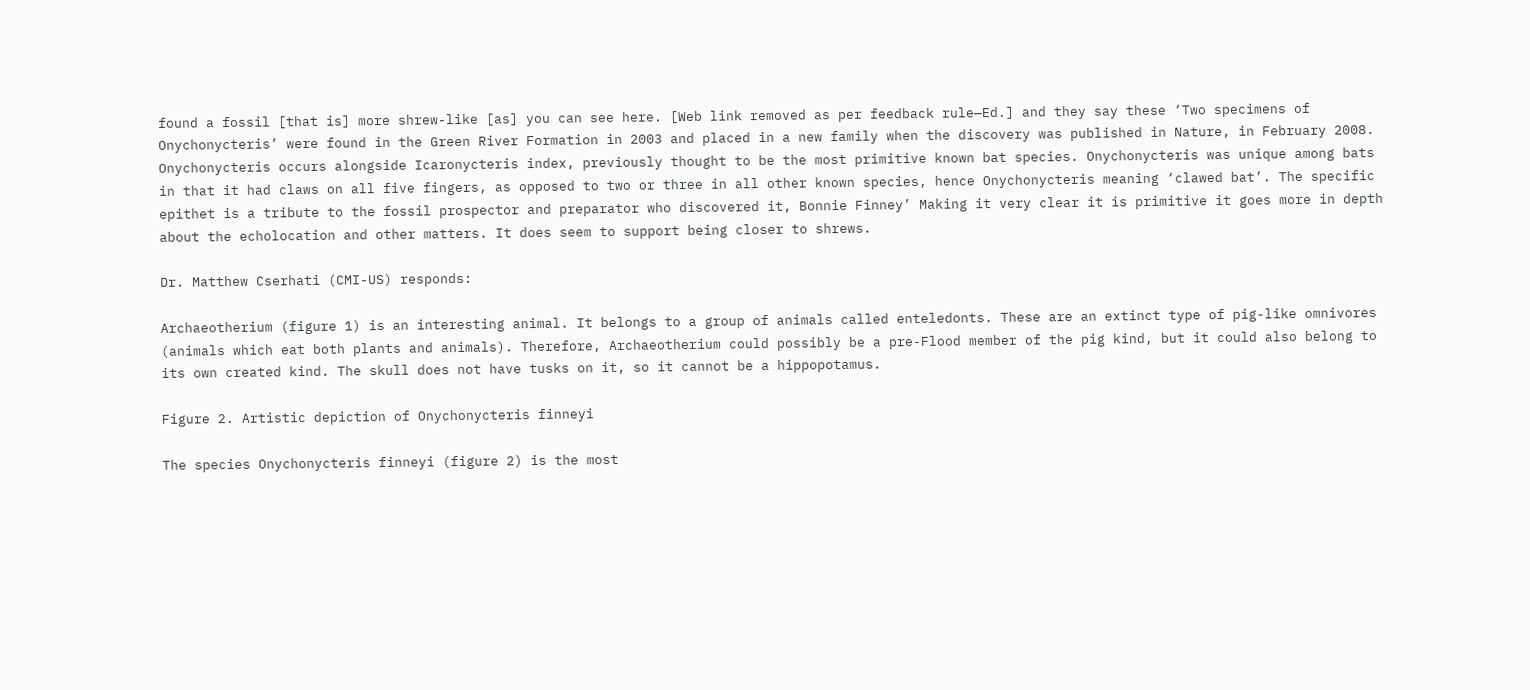found a fossil [that is] more shrew-like [as] you can see here. [Web link removed as per feedback rule—Ed.] and they say these ‘Two specimens of Onychonycteris’ were found in the Green River Formation in 2003 and placed in a new family when the discovery was published in Nature, in February 2008. Onychonycteris occurs alongside Icaronycteris index, previously thought to be the most primitive known bat species. Onychonycteris was unique among bats in that it had claws on all five fingers, as opposed to two or three in all other known species, hence Onychonycteris meaning ‘clawed bat’. The specific epithet is a tribute to the fossil prospector and preparator who discovered it, Bonnie Finney’ Making it very clear it is primitive it goes more in depth about the echolocation and other matters. It does seem to support being closer to shrews.

Dr. Matthew Cserhati (CMI-US) responds:

Archaeotherium (figure 1) is an interesting animal. It belongs to a group of animals called enteledonts. These are an extinct type of pig-like omnivores (animals which eat both plants and animals). Therefore, Archaeotherium could possibly be a pre-Flood member of the pig kind, but it could also belong to its own created kind. The skull does not have tusks on it, so it cannot be a hippopotamus.

Figure 2. Artistic depiction of Onychonycteris finneyi

The species Onychonycteris finneyi (figure 2) is the most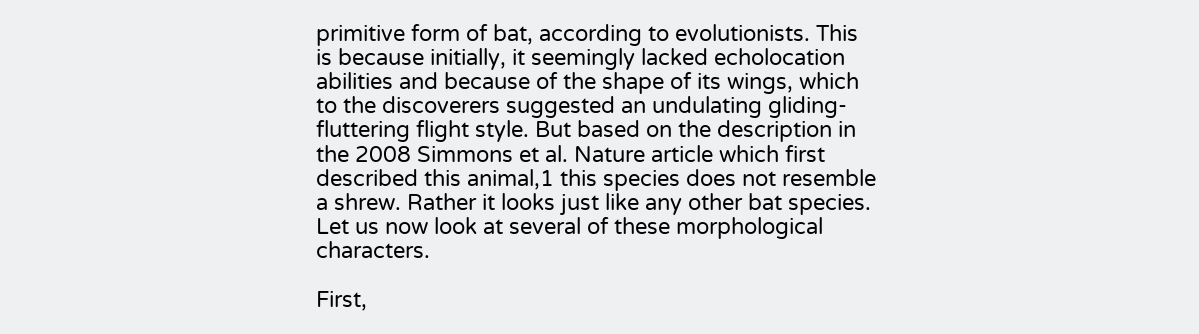primitive form of bat, according to evolutionists. This is because initially, it seemingly lacked echolocation abilities and because of the shape of its wings, which to the discoverers suggested an undulating gliding-fluttering flight style. But based on the description in the 2008 Simmons et al. Nature article which first described this animal,1 this species does not resemble a shrew. Rather it looks just like any other bat species. Let us now look at several of these morphological characters.

First,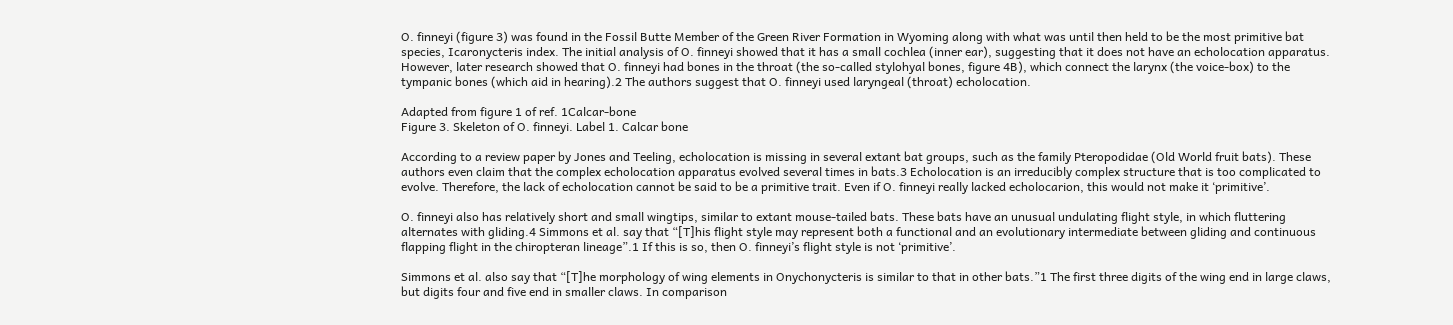O. finneyi (figure 3) was found in the Fossil Butte Member of the Green River Formation in Wyoming along with what was until then held to be the most primitive bat species, Icaronycteris index. The initial analysis of O. finneyi showed that it has a small cochlea (inner ear), suggesting that it does not have an echolocation apparatus. However, later research showed that O. finneyi had bones in the throat (the so-called stylohyal bones, figure 4B), which connect the larynx (the voice-box) to the tympanic bones (which aid in hearing).2 The authors suggest that O. finneyi used laryngeal (throat) echolocation.

Adapted from figure 1 of ref. 1Calcar-bone
Figure 3. Skeleton of O. finneyi. Label 1. Calcar bone

According to a review paper by Jones and Teeling, echolocation is missing in several extant bat groups, such as the family Pteropodidae (Old World fruit bats). These authors even claim that the complex echolocation apparatus evolved several times in bats.3 Echolocation is an irreducibly complex structure that is too complicated to evolve. Therefore, the lack of echolocation cannot be said to be a primitive trait. Even if O. finneyi really lacked echolocarion, this would not make it ‘primitive’.

O. finneyi also has relatively short and small wingtips, similar to extant mouse-tailed bats. These bats have an unusual undulating flight style, in which fluttering alternates with gliding.4 Simmons et al. say that “[T]his flight style may represent both a functional and an evolutionary intermediate between gliding and continuous flapping flight in the chiropteran lineage”.1 If this is so, then O. finneyi’s flight style is not ‘primitive’.

Simmons et al. also say that “[T]he morphology of wing elements in Onychonycteris is similar to that in other bats.”1 The first three digits of the wing end in large claws, but digits four and five end in smaller claws. In comparison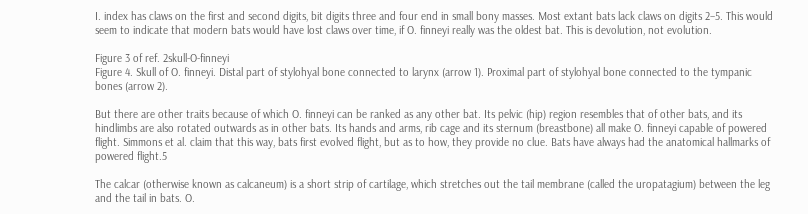I. index has claws on the first and second digits, bit digits three and four end in small bony masses. Most extant bats lack claws on digits 2–5. This would seem to indicate that modern bats would have lost claws over time, if O. finneyi really was the oldest bat. This is devolution, not evolution.

Figure 3 of ref. 2skull-O-finneyi
Figure 4. Skull of O. finneyi. Distal part of stylohyal bone connected to larynx (arrow 1). Proximal part of stylohyal bone connected to the tympanic bones (arrow 2).

But there are other traits because of which O. finneyi can be ranked as any other bat. Its pelvic (hip) region resembles that of other bats, and its hindlimbs are also rotated outwards as in other bats. Its hands and arms, rib cage and its sternum (breastbone) all make O. finneyi capable of powered flight. Simmons et al. claim that this way, bats first evolved flight, but as to how, they provide no clue. Bats have always had the anatomical hallmarks of powered flight.5

The calcar (otherwise known as calcaneum) is a short strip of cartilage, which stretches out the tail membrane (called the uropatagium) between the leg and the tail in bats. O.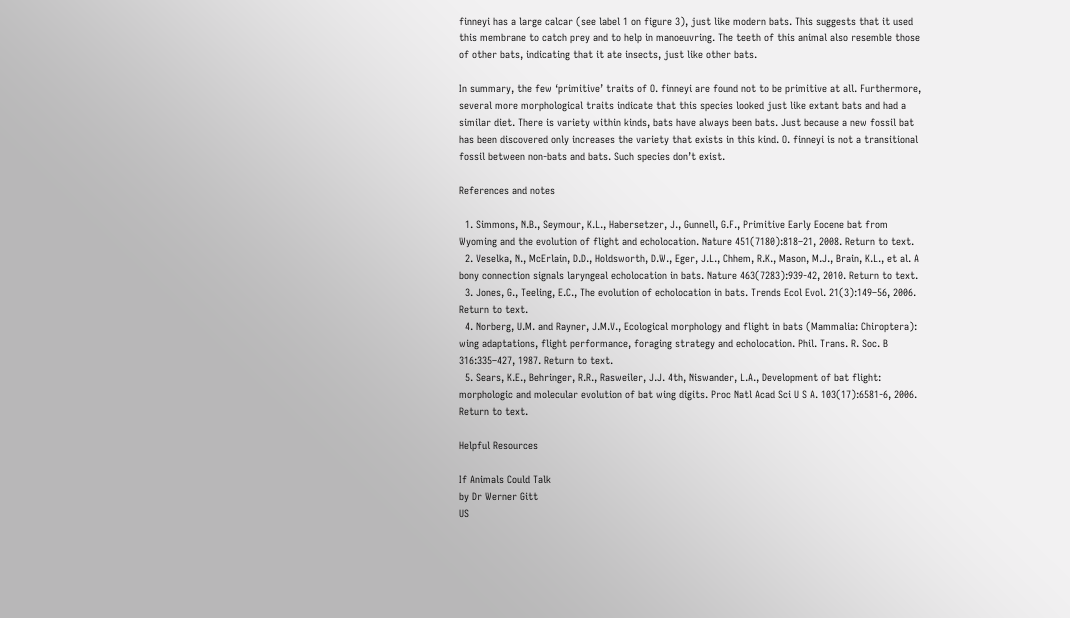finneyi has a large calcar (see label 1 on figure 3), just like modern bats. This suggests that it used this membrane to catch prey and to help in manoeuvring. The teeth of this animal also resemble those of other bats, indicating that it ate insects, just like other bats.

In summary, the few ‘primitive’ traits of O. finneyi are found not to be primitive at all. Furthermore, several more morphological traits indicate that this species looked just like extant bats and had a similar diet. There is variety within kinds, bats have always been bats. Just because a new fossil bat has been discovered only increases the variety that exists in this kind. O. finneyi is not a transitional fossil between non-bats and bats. Such species don’t exist.

References and notes

  1. Simmons, N.B., Seymour, K.L., Habersetzer, J., Gunnell, G.F., Primitive Early Eocene bat from Wyoming and the evolution of flight and echolocation. Nature 451(7180):818–21, 2008. Return to text.
  2. Veselka, N., McErlain, D.D., Holdsworth, D.W., Eger, J.L., Chhem, R.K., Mason, M.J., Brain, K.L., et al. A bony connection signals laryngeal echolocation in bats. Nature 463(7283):939-42, 2010. Return to text.
  3. Jones, G., Teeling, E.C., The evolution of echolocation in bats. Trends Ecol Evol. 21(3):149–56, 2006. Return to text.
  4. Norberg, U.M. and Rayner, J.M.V., Ecological morphology and flight in bats (Mammalia: Chiroptera): wing adaptations, flight performance, foraging strategy and echolocation. Phil. Trans. R. Soc. B 316:335–427, 1987. Return to text.
  5. Sears, K.E., Behringer, R.R., Rasweiler, J.J. 4th, Niswander, L.A., Development of bat flight: morphologic and molecular evolution of bat wing digits. Proc Natl Acad Sci U S A. 103(17):6581-6, 2006. Return to text.

Helpful Resources

If Animals Could Talk
by Dr Werner Gitt
US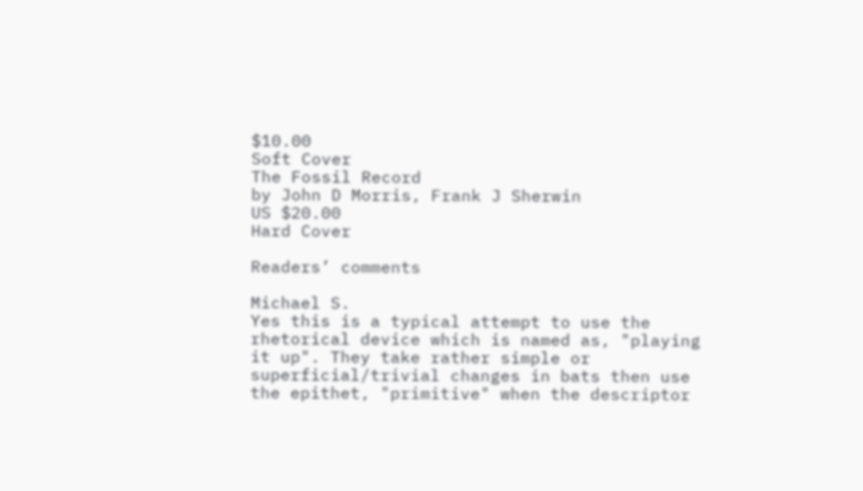$10.00
Soft Cover
The Fossil Record
by John D Morris, Frank J Sherwin
US $20.00
Hard Cover

Readers’ comments

Michael S.
Yes this is a typical attempt to use the rhetorical device which is named as, "playing it up". They take rather simple or superficial/trivial changes in bats then use the epithet, "primitive" when the descriptor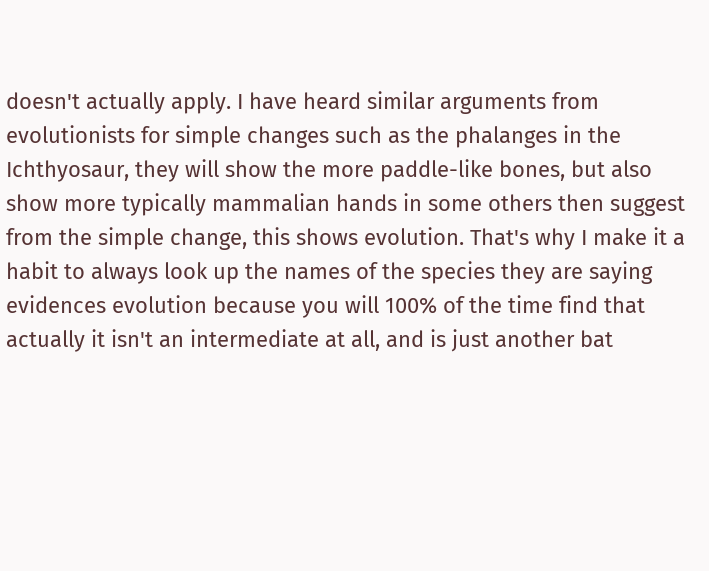doesn't actually apply. I have heard similar arguments from evolutionists for simple changes such as the phalanges in the Ichthyosaur, they will show the more paddle-like bones, but also show more typically mammalian hands in some others then suggest from the simple change, this shows evolution. That's why I make it a habit to always look up the names of the species they are saying evidences evolution because you will 100% of the time find that actually it isn't an intermediate at all, and is just another bat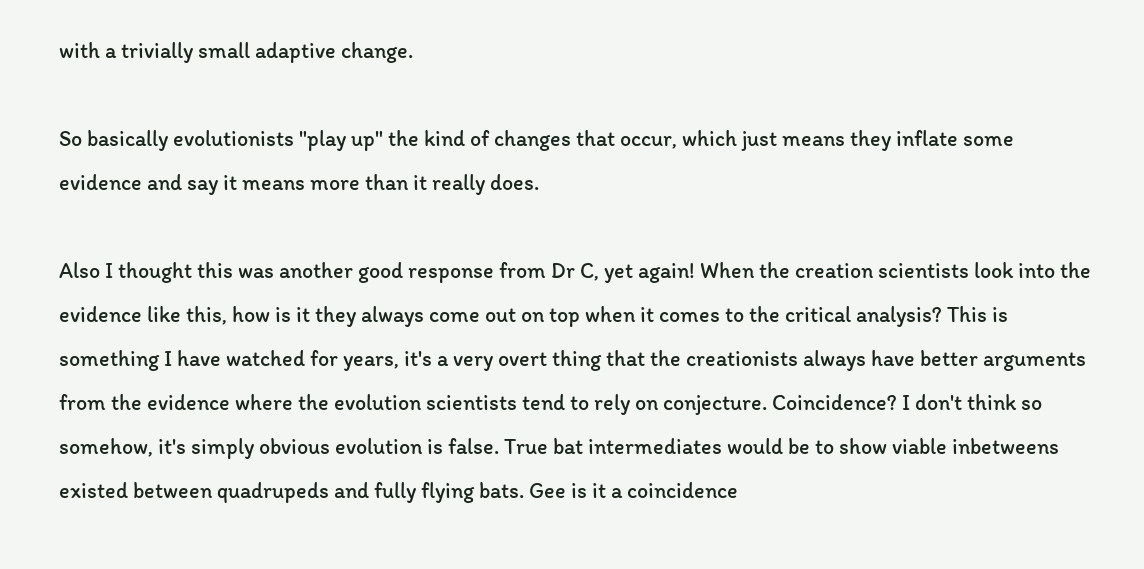with a trivially small adaptive change.

So basically evolutionists "play up" the kind of changes that occur, which just means they inflate some evidence and say it means more than it really does.

Also I thought this was another good response from Dr C, yet again! When the creation scientists look into the evidence like this, how is it they always come out on top when it comes to the critical analysis? This is something I have watched for years, it's a very overt thing that the creationists always have better arguments from the evidence where the evolution scientists tend to rely on conjecture. Coincidence? I don't think so somehow, it's simply obvious evolution is false. True bat intermediates would be to show viable inbetweens existed between quadrupeds and fully flying bats. Gee is it a coincidence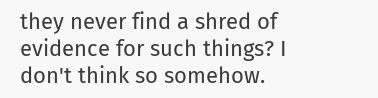they never find a shred of evidence for such things? I don't think so somehow.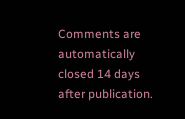Comments are automatically closed 14 days after publication.